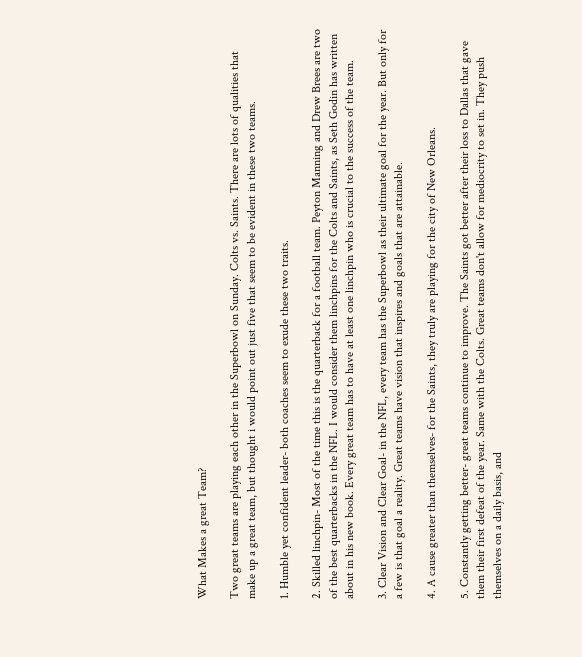What Makes a great Team?

Two great teams are playing each other in the Superbowl on Sunday. Colts vs. Saints. There are lots of qualities that make up a great team, but thought i would point out just five that seem to be evident in these two teams.

1. Humble yet confident leader- both coaches seem to exude these two traits.

2. Skilled linchpin- Most of the time this is the quarterback for a football team. Peyton Manning and Drew Brees are two of the best quarterbacks in the NFL. I would consider them linchpins for the Colts and Saints, as Seth Godin has written about in his new book. Every great team has to have at least one linchpin who is crucial to the success of the team.

3. Clear Vision and Clear Goal- in the NFL, every team has the Superbowl as their ultimate goal for the year. But only for a few is that goal a reality. Great teams have vision that inspires and goals that are attainable.

4. A cause greater than themselves- for the Saints, they truly are playing for the city of New Orleans.

5. Constantly getting better- great teams continue to improve. The Saints got better after their loss to Dallas that gave them their first defeat of the year. Same with the Colts. Great teams don't allow for mediocrity to set in. They push themselves on a daily basis, and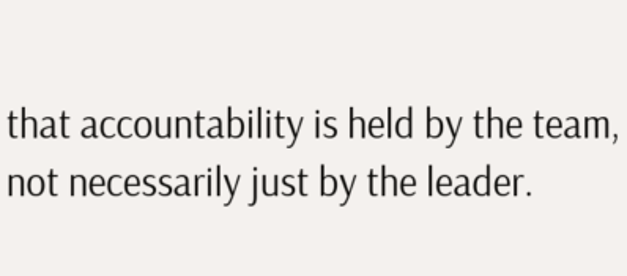that accountability is held by the team, not necessarily just by the leader.